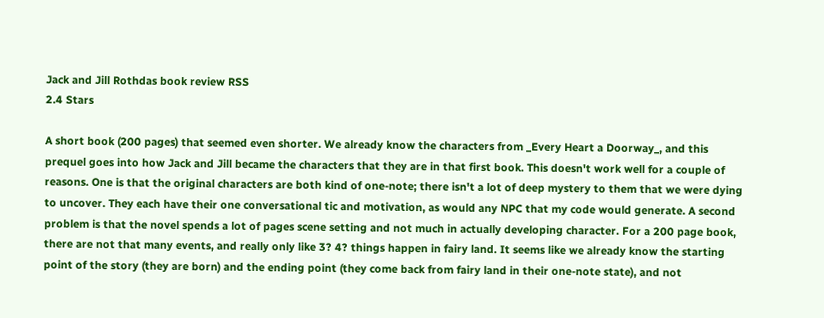Jack and Jill Rothdas book review RSS
2.4 Stars

A short book (200 pages) that seemed even shorter. We already know the characters from _Every Heart a Doorway_, and this prequel goes into how Jack and Jill became the characters that they are in that first book. This doesn't work well for a couple of reasons. One is that the original characters are both kind of one-note; there isn't a lot of deep mystery to them that we were dying to uncover. They each have their one conversational tic and motivation, as would any NPC that my code would generate. A second problem is that the novel spends a lot of pages scene setting and not much in actually developing character. For a 200 page book, there are not that many events, and really only like 3? 4? things happen in fairy land. It seems like we already know the starting point of the story (they are born) and the ending point (they come back from fairy land in their one-note state), and not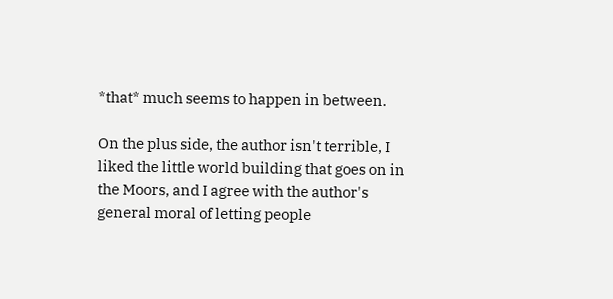*that* much seems to happen in between.

On the plus side, the author isn't terrible, I liked the little world building that goes on in the Moors, and I agree with the author's general moral of letting people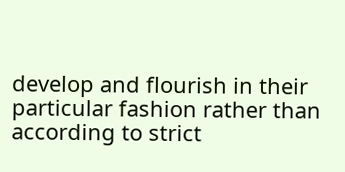develop and flourish in their particular fashion rather than according to strict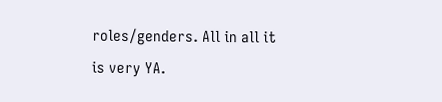roles/genders. All in all it is very YA.